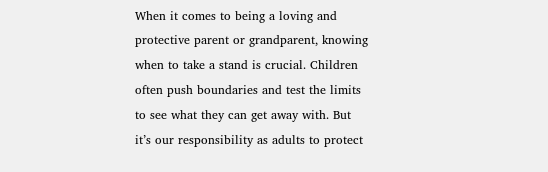When it comes to being a loving and protective parent or grandparent, knowing when to take a stand is crucial. Children often push boundaries and test the limits to see what they can get away with. But it’s our responsibility as adults to protect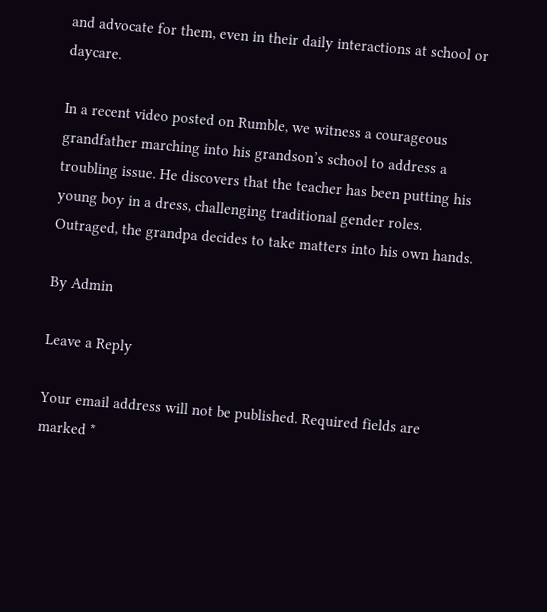and advocate for them, even in their daily interactions at school or daycare.

In a recent video posted on Rumble, we witness a courageous grandfather marching into his grandson’s school to address a troubling issue. He discovers that the teacher has been putting his young boy in a dress, challenging traditional gender roles. Outraged, the grandpa decides to take matters into his own hands.

By Admin

Leave a Reply

Your email address will not be published. Required fields are marked *